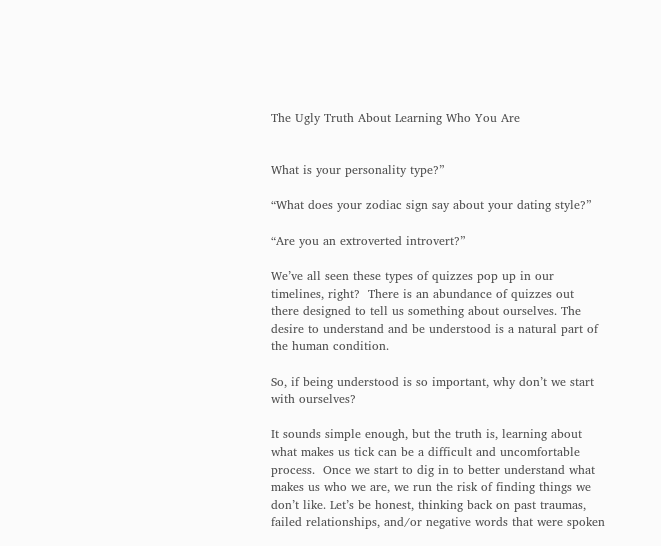The Ugly Truth About Learning Who You Are


What is your personality type?”

“What does your zodiac sign say about your dating style?”

“Are you an extroverted introvert?”

We’ve all seen these types of quizzes pop up in our timelines, right?  There is an abundance of quizzes out there designed to tell us something about ourselves. The desire to understand and be understood is a natural part of the human condition.

So, if being understood is so important, why don’t we start with ourselves?

It sounds simple enough, but the truth is, learning about what makes us tick can be a difficult and uncomfortable process.  Once we start to dig in to better understand what makes us who we are, we run the risk of finding things we don’t like. Let’s be honest, thinking back on past traumas, failed relationships, and/or negative words that were spoken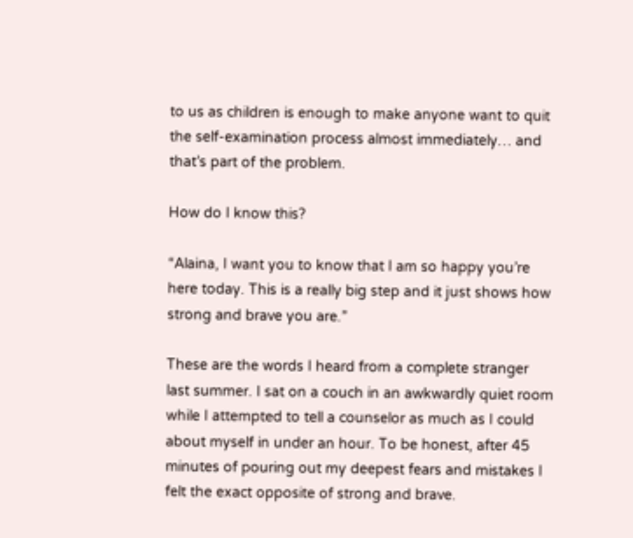to us as children is enough to make anyone want to quit the self-examination process almost immediately… and that’s part of the problem.

How do I know this?

“Alaina, I want you to know that I am so happy you’re here today. This is a really big step and it just shows how strong and brave you are.”

These are the words I heard from a complete stranger last summer. I sat on a couch in an awkwardly quiet room while I attempted to tell a counselor as much as I could about myself in under an hour. To be honest, after 45 minutes of pouring out my deepest fears and mistakes I felt the exact opposite of strong and brave.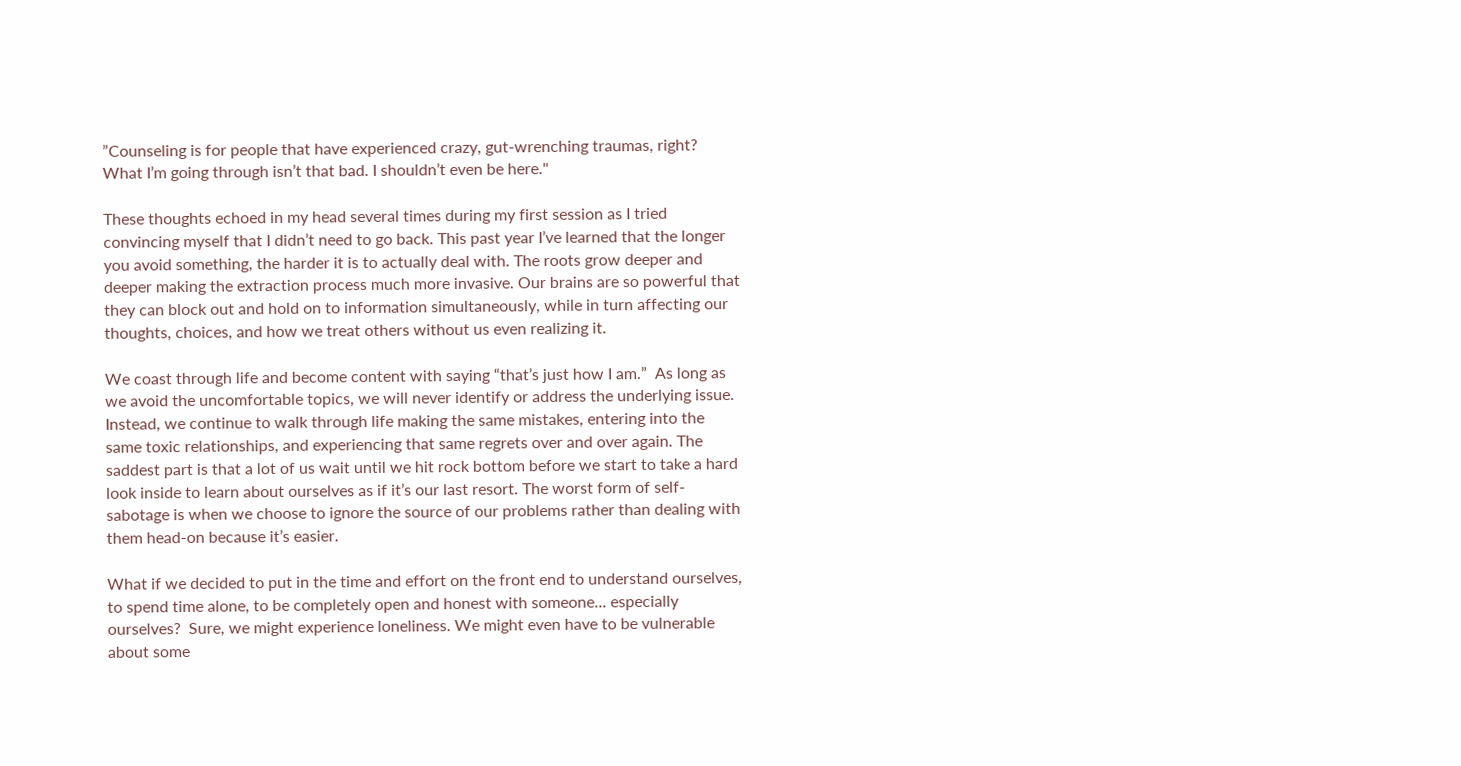”Counseling is for people that have experienced crazy, gut-wrenching traumas, right?  What I’m going through isn’t that bad. I shouldn’t even be here."

These thoughts echoed in my head several times during my first session as I tried convincing myself that I didn’t need to go back. This past year I’ve learned that the longer you avoid something, the harder it is to actually deal with. The roots grow deeper and deeper making the extraction process much more invasive. Our brains are so powerful that they can block out and hold on to information simultaneously, while in turn affecting our thoughts, choices, and how we treat others without us even realizing it.

We coast through life and become content with saying “that’s just how I am.”  As long as we avoid the uncomfortable topics, we will never identify or address the underlying issue. Instead, we continue to walk through life making the same mistakes, entering into the same toxic relationships, and experiencing that same regrets over and over again. The saddest part is that a lot of us wait until we hit rock bottom before we start to take a hard look inside to learn about ourselves as if it’s our last resort. The worst form of self-sabotage is when we choose to ignore the source of our problems rather than dealing with them head-on because it’s easier.

What if we decided to put in the time and effort on the front end to understand ourselves, to spend time alone, to be completely open and honest with someone... especially ourselves?  Sure, we might experience loneliness. We might even have to be vulnerable about some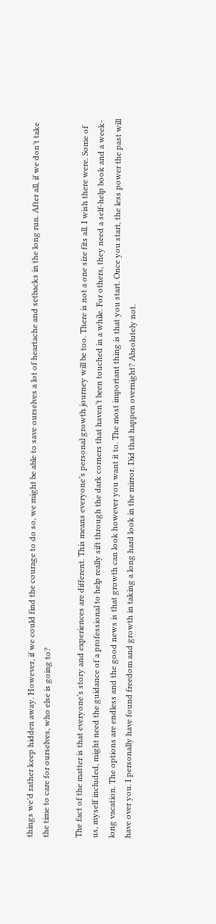things we’d rather keep hidden away. However, if we could find the courage to do so, we might be able to save ourselves a lot of heartache and setbacks in the long run. After all, if we don’t take the time to care for ourselves, who else is going to?

The fact of the matter is that everyone’s story and experiences are different. This means everyone’s personal growth journey will be too. There is not a one size fits all. I wish there were. Some of us, myself included, might need the guidance of a professional to help really sift through the dark corners that haven’t been touched in a while. For others, they need a self-help book and a week-long vacation. The options are endless and the good news is that growth can look however you want it to. The most important thing is that you start. Once you start, the less power the past will have over you. I personally have found freedom and growth in taking a long hard look in the mirror. Did that happen overnight? Absolutely not.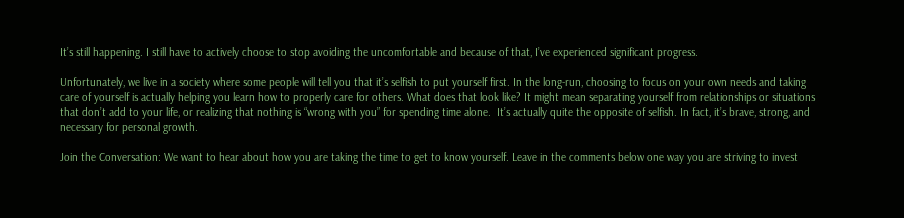It’s still happening. I still have to actively choose to stop avoiding the uncomfortable and because of that, I’ve experienced significant progress.

Unfortunately, we live in a society where some people will tell you that it’s selfish to put yourself first. In the long-run, choosing to focus on your own needs and taking care of yourself is actually helping you learn how to properly care for others. What does that look like? It might mean separating yourself from relationships or situations that don’t add to your life, or realizing that nothing is “wrong with you” for spending time alone.  It’s actually quite the opposite of selfish. In fact, it’s brave, strong, and necessary for personal growth.

Join the Conversation: We want to hear about how you are taking the time to get to know yourself. Leave in the comments below one way you are striving to invest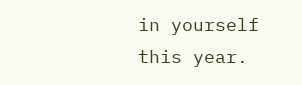in yourself this year.